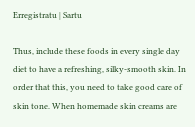Erregistratu | Sartu

Thus, include these foods in every single day diet to have a refreshing, silky-smooth skin. In order that this, you need to take good care of skin tone. When homemade skin creams are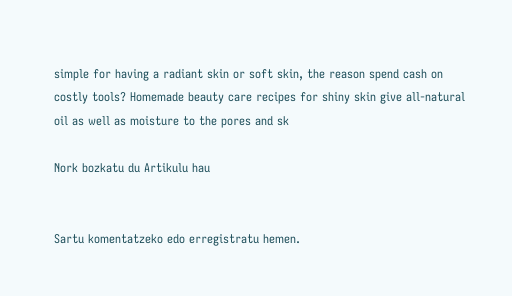simple for having a radiant skin or soft skin, the reason spend cash on costly tools? Homemade beauty care recipes for shiny skin give all-natural oil as well as moisture to the pores and sk

Nork bozkatu du Artikulu hau


Sartu komentatzeko edo erregistratu hemen.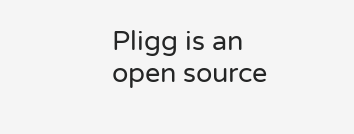Pligg is an open source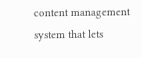content management system that lets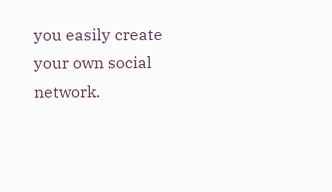you easily create your own social network.